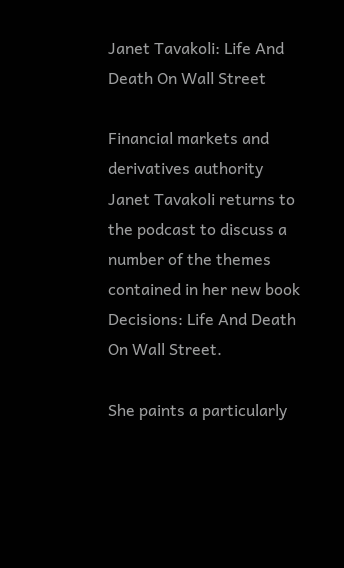Janet Tavakoli: Life And Death On Wall Street

Financial markets and derivatives authority Janet Tavakoli returns to the podcast to discuss a number of the themes contained in her new book Decisions: Life And Death On Wall Street.

She paints a particularly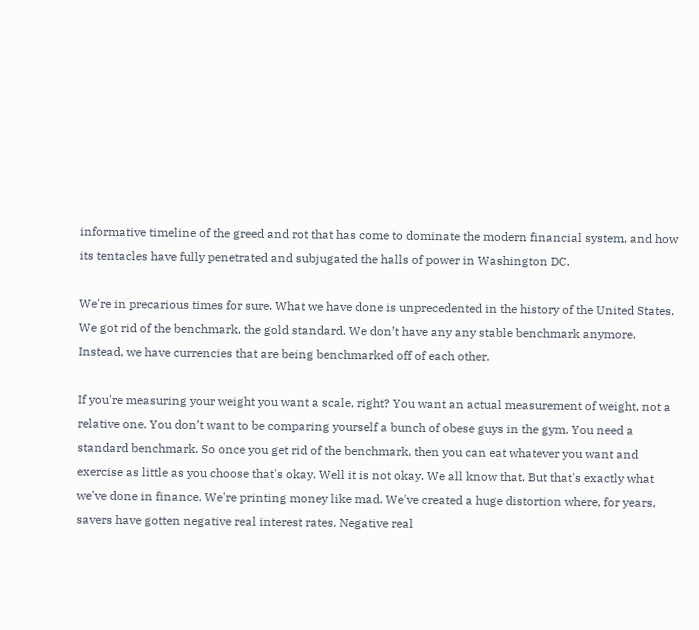informative timeline of the greed and rot that has come to dominate the modern financial system, and how its tentacles have fully penetrated and subjugated the halls of power in Washington DC.

We're in precarious times for sure. What we have done is unprecedented in the history of the United States. We got rid of the benchmark, the gold standard. We don’t have any any stable benchmark anymore. Instead, we have currencies that are being benchmarked off of each other.

If you're measuring your weight you want a scale, right? You want an actual measurement of weight, not a relative one. You don’t want to be comparing yourself a bunch of obese guys in the gym. You need a standard benchmark. So once you get rid of the benchmark, then you can eat whatever you want and exercise as little as you choose that's okay. Well it is not okay. We all know that. But that's exactly what we've done in finance. We're printing money like mad. We've created a huge distortion where, for years, savers have gotten negative real interest rates. Negative real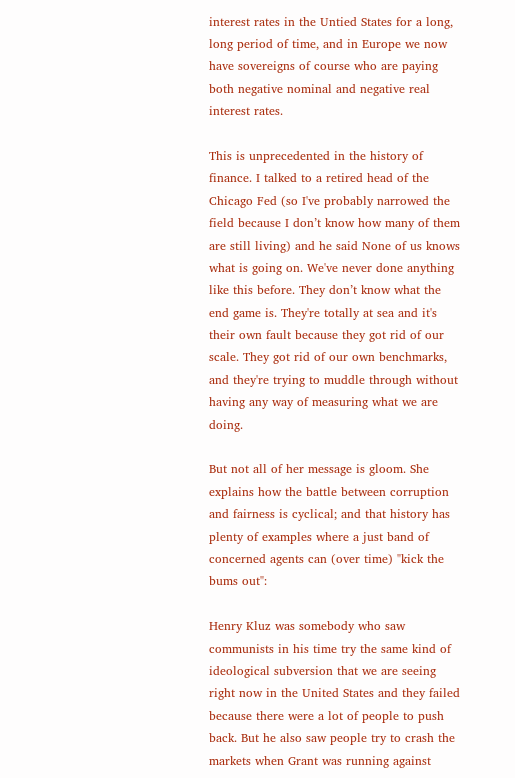interest rates in the Untied States for a long, long period of time, and in Europe we now have sovereigns of course who are paying both negative nominal and negative real interest rates.

This is unprecedented in the history of finance. I talked to a retired head of the Chicago Fed (so I've probably narrowed the field because I don’t know how many of them are still living) and he said None of us knows what is going on. We've never done anything like this before. They don’t know what the end game is. They're totally at sea and it's their own fault because they got rid of our scale. They got rid of our own benchmarks, and they're trying to muddle through without having any way of measuring what we are doing.

But not all of her message is gloom. She explains how the battle between corruption and fairness is cyclical; and that history has plenty of examples where a just band of concerned agents can (over time) "kick the bums out":

Henry Kluz was somebody who saw communists in his time try the same kind of ideological subversion that we are seeing right now in the United States and they failed because there were a lot of people to push back. But he also saw people try to crash the markets when Grant was running against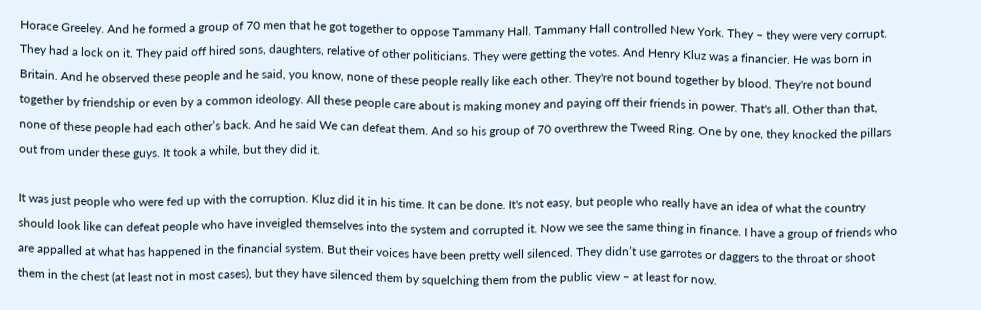Horace Greeley. And he formed a group of 70 men that he got together to oppose Tammany Hall. Tammany Hall controlled New York. They – they were very corrupt. They had a lock on it. They paid off hired sons, daughters, relative of other politicians. They were getting the votes. And Henry Kluz was a financier. He was born in Britain. And he observed these people and he said, you know, none of these people really like each other. They're not bound together by blood. They're not bound together by friendship or even by a common ideology. All these people care about is making money and paying off their friends in power. That's all. Other than that, none of these people had each other’s back. And he said We can defeat them. And so his group of 70 overthrew the Tweed Ring. One by one, they knocked the pillars out from under these guys. It took a while, but they did it.

It was just people who were fed up with the corruption. Kluz did it in his time. It can be done. It's not easy, but people who really have an idea of what the country should look like can defeat people who have inveigled themselves into the system and corrupted it. Now we see the same thing in finance. I have a group of friends who are appalled at what has happened in the financial system. But their voices have been pretty well silenced. They didn’t use garrotes or daggers to the throat or shoot them in the chest (at least not in most cases), but they have silenced them by squelching them from the public view – at least for now.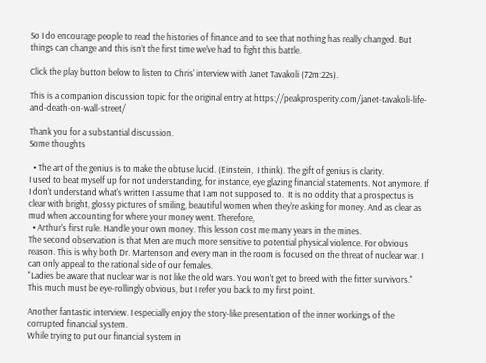So I do encourage people to read the histories of finance and to see that nothing has really changed. But things can change and this isn’t the first time we've had to fight this battle.

Click the play button below to listen to Chris' interview with Janet Tavakoli (72m:22s).

This is a companion discussion topic for the original entry at https://peakprosperity.com/janet-tavakoli-life-and-death-on-wall-street/

Thank you for a substantial discussion.
Some thoughts

  • The art of the genius is to make the obtuse lucid. (Einstein,  I think). The gift of genius is clarity.
I used to beat myself up for not understanding, for instance, eye glazing financial statements. Not anymore. If I don't understand what's written I assume that I am not supposed to.  It is no oddity that a prospectus is clear with bright, glossy pictures of smiling, beautiful women when they're asking for money. And as clear as mud when accounting for where your money went. Therefore,
  • Arthur's first rule. Handle your own money. This lesson cost me many years in the mines.
The second observation is that Men are much more sensitive to potential physical violence. For obvious reason. This is why both Dr. Martenson and every man in the room is focused on the threat of nuclear war. I can only appeal to the rational side of our females.
"Ladies be aware that nuclear war is not like the old wars. You won't get to breed with the fitter survivors."
This much must be eye-rollingly obvious, but I refer you back to my first point.

Another fantastic interview. I especially enjoy the story-like presentation of the inner workings of the corrupted financial system.
While trying to put our financial system in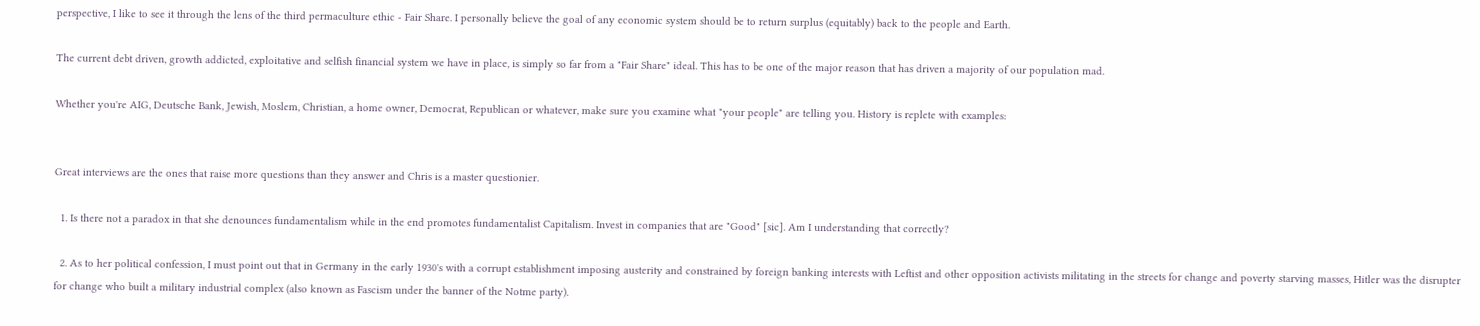perspective, I like to see it through the lens of the third permaculture ethic - Fair Share. I personally believe the goal of any economic system should be to return surplus (equitably) back to the people and Earth.

The current debt driven, growth addicted, exploitative and selfish financial system we have in place, is simply so far from a "Fair Share" ideal. This has to be one of the major reason that has driven a majority of our population mad.

Whether you're AIG, Deutsche Bank, Jewish, Moslem, Christian, a home owner, Democrat, Republican or whatever, make sure you examine what "your people" are telling you. History is replete with examples:


Great interviews are the ones that raise more questions than they answer and Chris is a master questionier.

  1. Is there not a paradox in that she denounces fundamentalism while in the end promotes fundamentalist Capitalism. Invest in companies that are "Good" [sic]. Am I understanding that correctly?

  2. As to her political confession, I must point out that in Germany in the early 1930's with a corrupt establishment imposing austerity and constrained by foreign banking interests with Leftist and other opposition activists militating in the streets for change and poverty starving masses, Hitler was the disrupter for change who built a military industrial complex (also known as Fascism under the banner of the Notme party).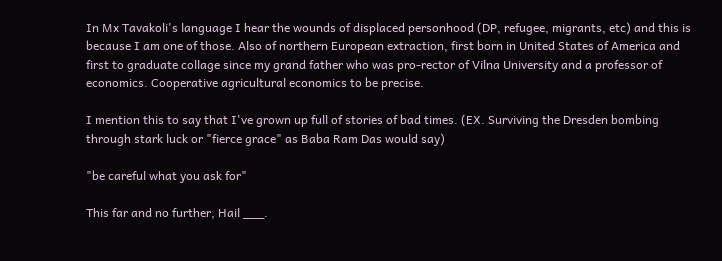In Mx Tavakoli's language I hear the wounds of displaced personhood (DP, refugee, migrants, etc) and this is because I am one of those. Also of northern European extraction, first born in United States of America and first to graduate collage since my grand father who was pro-rector of Vilna University and a professor of economics. Cooperative agricultural economics to be precise.

I mention this to say that I've grown up full of stories of bad times. (EX. Surviving the Dresden bombing through stark luck or "fierce grace" as Baba Ram Das would say)

"be careful what you ask for"

This far and no further, Hail ___.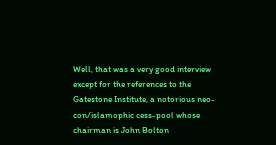Well, that was a very good interview except for the references to the Gatestone Institute, a notorious neo-con/islamophic cess-pool whose chairman is John Bolton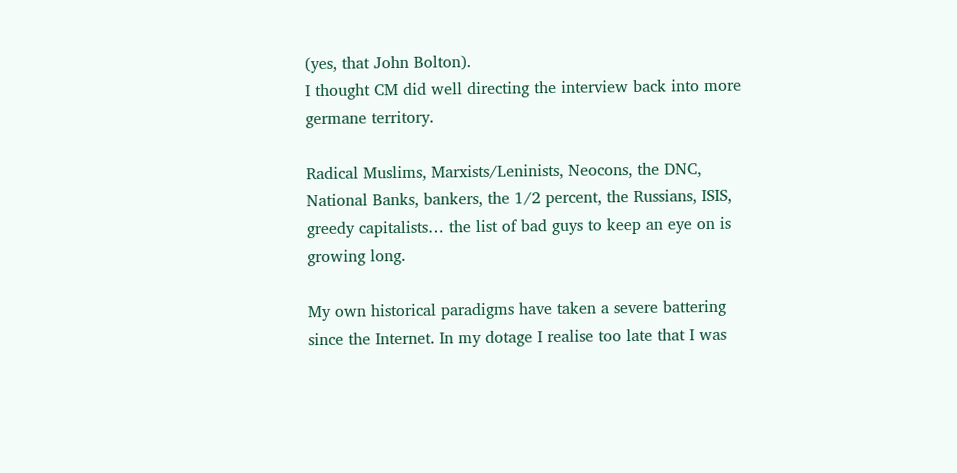(yes, that John Bolton).
I thought CM did well directing the interview back into more germane territory.

Radical Muslims, Marxists/Leninists, Neocons, the DNC, National Banks, bankers, the 1/2 percent, the Russians, ISIS, greedy capitalists… the list of bad guys to keep an eye on is growing long.

My own historical paradigms have taken a severe battering since the Internet. In my dotage I realise too late that I was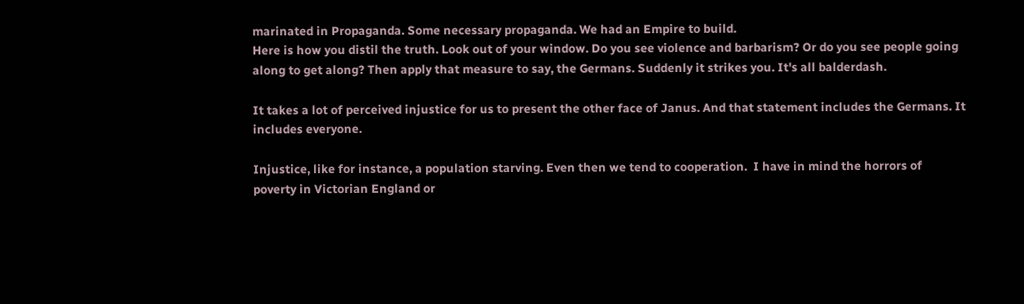marinated in Propaganda. Some necessary propaganda. We had an Empire to build.
Here is how you distil the truth. Look out of your window. Do you see violence and barbarism? Or do you see people going along to get along? Then apply that measure to say, the Germans. Suddenly it strikes you. It's all balderdash.

It takes a lot of perceived injustice for us to present the other face of Janus. And that statement includes the Germans. It includes everyone.

Injustice, like for instance, a population starving. Even then we tend to cooperation.  I have in mind the horrors of poverty in Victorian England or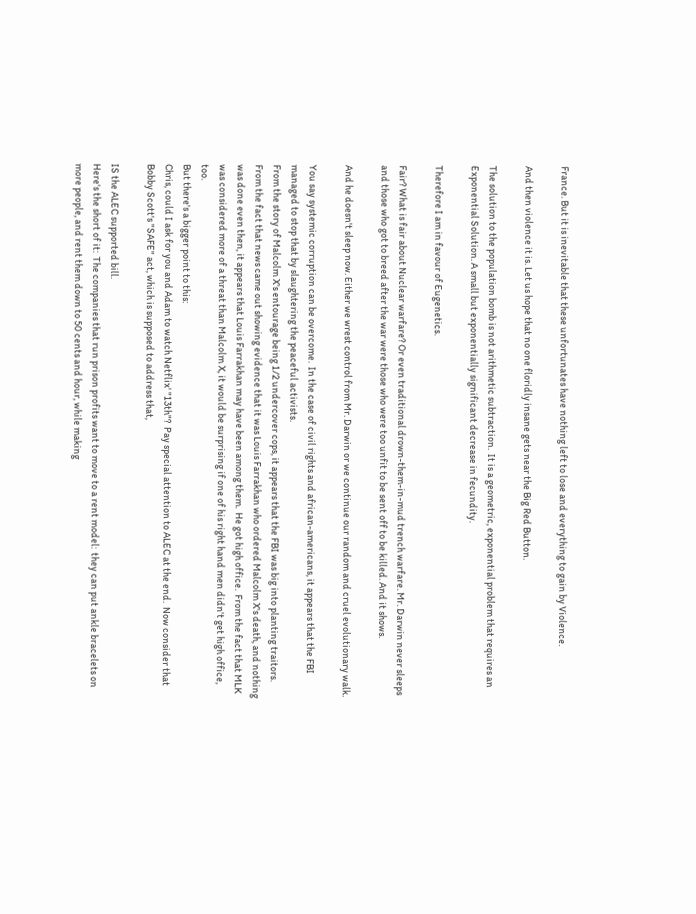France. But it is inevitable that these unfortunates have nothing left to lose and everything to gain by Violence.

And then violence it is. Let us hope that no one floridly insane gets near the Big Red Button.

The solution to the population bomb is not arithmetic subtraction.  It is a geometric, exponential problem that requires an Exponential Solution. A small but exponentially significant decrease in fecundity.

Therefore I am in favour of Eugenetics.

Fair? What is fair about Nuclear warfare? Or even traditional drown-them-in-mud trench warfare. Mr. Darwin never sleeps and those who got to breed after the war were those who were too unfit to be sent off to be killed. And it shows.

And he doesn't sleep now. Either we wrest control from Mr. Darwin or we continue our random and cruel evolutionary walk.

You say systemic corruption can be overcome.  In the case of civil rights and african-americans, it appears that the FBI managed to stop that by slaughtering the peaceful activists.
From the story of Malcolm X's entourage being 1/2 undercover cops, it appears that the FBI was big into planting traitors.
From the fact that news came out showing evidence that it was Louis Farrakhan who ordered Malcolm X's death, and nothing was done even then, it appears that Louis Farrakhan may have been among them.  He got high office.  From the fact that MLK was considered more of a threat than Malcolm X, it would be surprising if one of his right hand men didn't get high office, too.
But there's a bigger point to this:
Chris, could I ask for you and Adam to watch Netflix' "13th"?  Pay special attention to ALEC at the end.  Now consider that Bobby Scott's "SAFE" act, which is supposed to address that,

IS the ALEC supported bill.
Here's the short of it:  The companies that run prison profits want to move to a rent model:  they can put ankle bracelets on more people, and rent them down to 50 cents and hour, while making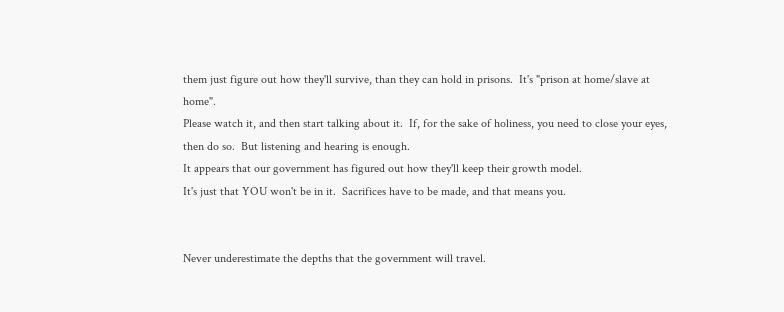them just figure out how they'll survive, than they can hold in prisons.  It's "prison at home/slave at home".
Please watch it, and then start talking about it.  If, for the sake of holiness, you need to close your eyes, then do so.  But listening and hearing is enough.
It appears that our government has figured out how they'll keep their growth model.
It's just that YOU won't be in it.  Sacrifices have to be made, and that means you.


Never underestimate the depths that the government will travel.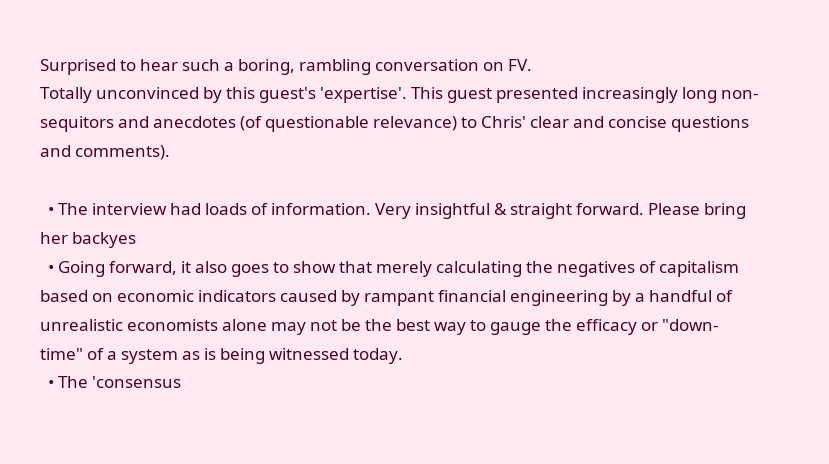Surprised to hear such a boring, rambling conversation on FV.
Totally unconvinced by this guest's 'expertise'. This guest presented increasingly long non-sequitors and anecdotes (of questionable relevance) to Chris' clear and concise questions and comments).

  • The interview had loads of information. Very insightful & straight forward. Please bring her backyes
  • Going forward, it also goes to show that merely calculating the negatives of capitalism based on economic indicators caused by rampant financial engineering by a handful of unrealistic economists alone may not be the best way to gauge the efficacy or "down-time" of a system as is being witnessed today.
  • The 'consensus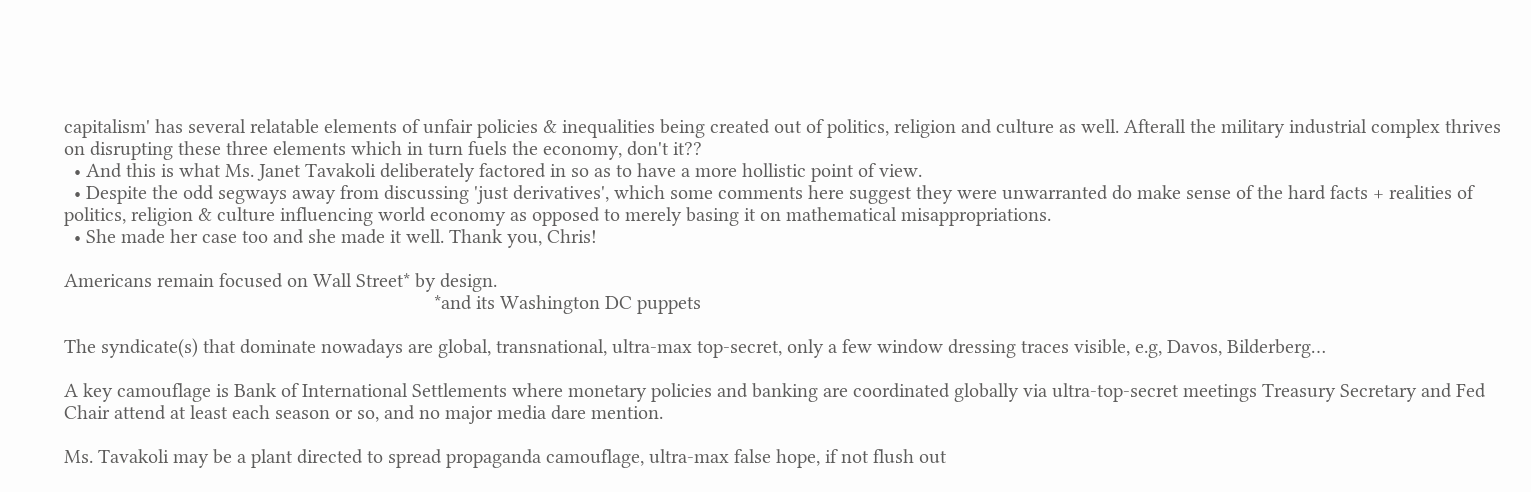capitalism' has several relatable elements of unfair policies & inequalities being created out of politics, religion and culture as well. Afterall the military industrial complex thrives on disrupting these three elements which in turn fuels the economy, don't it??
  • And this is what Ms. Janet Tavakoli deliberately factored in so as to have a more hollistic point of view.
  • Despite the odd segways away from discussing 'just derivatives', which some comments here suggest they were unwarranted do make sense of the hard facts + realities of politics, religion & culture influencing world economy as opposed to merely basing it on mathematical misappropriations.
  • She made her case too and she made it well. Thank you, Chris!

Americans remain focused on Wall Street* by design.
                                                                          *and its Washington DC puppets

The syndicate(s) that dominate nowadays are global, transnational, ultra-max top-secret, only a few window dressing traces visible, e.g, Davos, Bilderberg…

A key camouflage is Bank of International Settlements where monetary policies and banking are coordinated globally via ultra-top-secret meetings Treasury Secretary and Fed Chair attend at least each season or so, and no major media dare mention.

Ms. Tavakoli may be a plant directed to spread propaganda camouflage, ultra-max false hope, if not flush out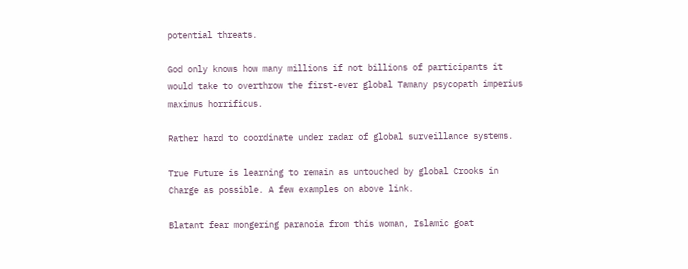potential threats.

God only knows how many millions if not billions of participants it would take to overthrow the first-ever global Tamany psycopath imperius maximus horrificus.

Rather hard to coordinate under radar of global surveillance systems.

True Future is learning to remain as untouched by global Crooks in Charge as possible. A few examples on above link.

Blatant fear mongering paranoia from this woman, Islamic goat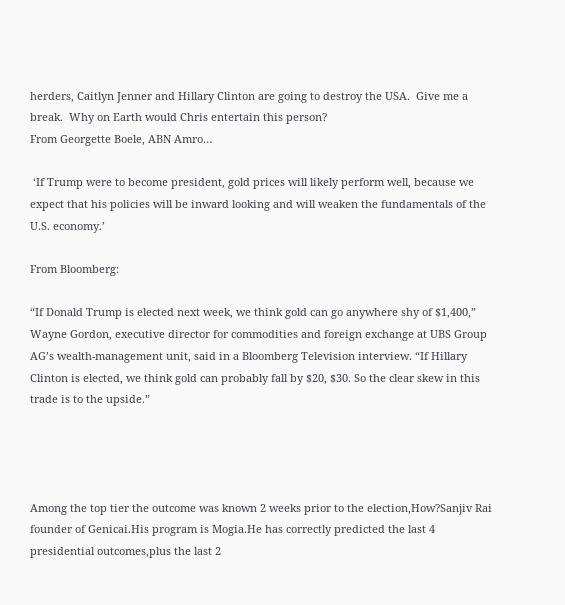herders, Caitlyn Jenner and Hillary Clinton are going to destroy the USA.  Give me a break.  Why on Earth would Chris entertain this person?
From Georgette Boele, ABN Amro…

 ‘If Trump were to become president, gold prices will likely perform well, because we expect that his policies will be inward looking and will weaken the fundamentals of the U.S. economy.’

From Bloomberg:

“If Donald Trump is elected next week, we think gold can go anywhere shy of $1,400,” Wayne Gordon, executive director for commodities and foreign exchange at UBS Group AG’s wealth-management unit, said in a Bloomberg Television interview. “If Hillary Clinton is elected, we think gold can probably fall by $20, $30. So the clear skew in this trade is to the upside.”




Among the top tier the outcome was known 2 weeks prior to the election,How?Sanjiv Rai founder of Genicai.His program is Mogia.He has correctly predicted the last 4 presidential outcomes,plus the last 2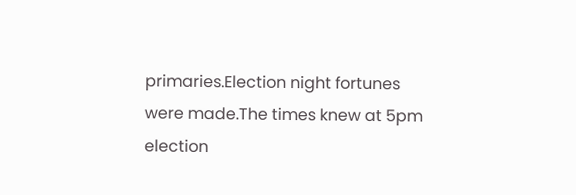primaries.Election night fortunes were made.The times knew at 5pm election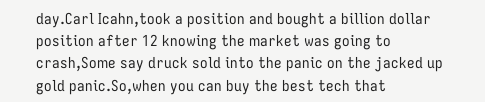day.Carl Icahn,took a position and bought a billion dollar position after 12 knowing the market was going to crash,Some say druck sold into the panic on the jacked up gold panic.So,when you can buy the best tech that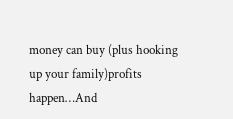money can buy (plus hooking up your family)profits happen…And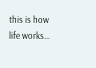this is how life works…